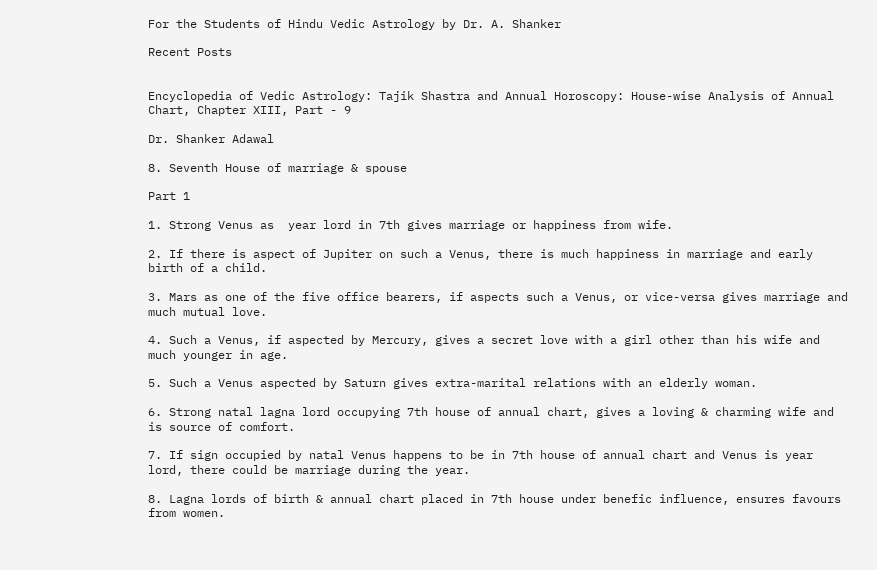For the Students of Hindu Vedic Astrology by Dr. A. Shanker

Recent Posts


Encyclopedia of Vedic Astrology: Tajik Shastra and Annual Horoscopy: House-wise Analysis of Annual Chart, Chapter XIII, Part - 9

Dr. Shanker Adawal

8. Seventh House of marriage & spouse

Part 1

1. Strong Venus as  year lord in 7th gives marriage or happiness from wife.

2. If there is aspect of Jupiter on such a Venus, there is much happiness in marriage and early birth of a child.

3. Mars as one of the five office bearers, if aspects such a Venus, or vice-versa gives marriage and much mutual love.

4. Such a Venus, if aspected by Mercury, gives a secret love with a girl other than his wife and much younger in age.

5. Such a Venus aspected by Saturn gives extra-marital relations with an elderly woman.

6. Strong natal lagna lord occupying 7th house of annual chart, gives a loving & charming wife and is source of comfort.

7. If sign occupied by natal Venus happens to be in 7th house of annual chart and Venus is year lord, there could be marriage during the year.

8. Lagna lords of birth & annual chart placed in 7th house under benefic influence, ensures favours from women.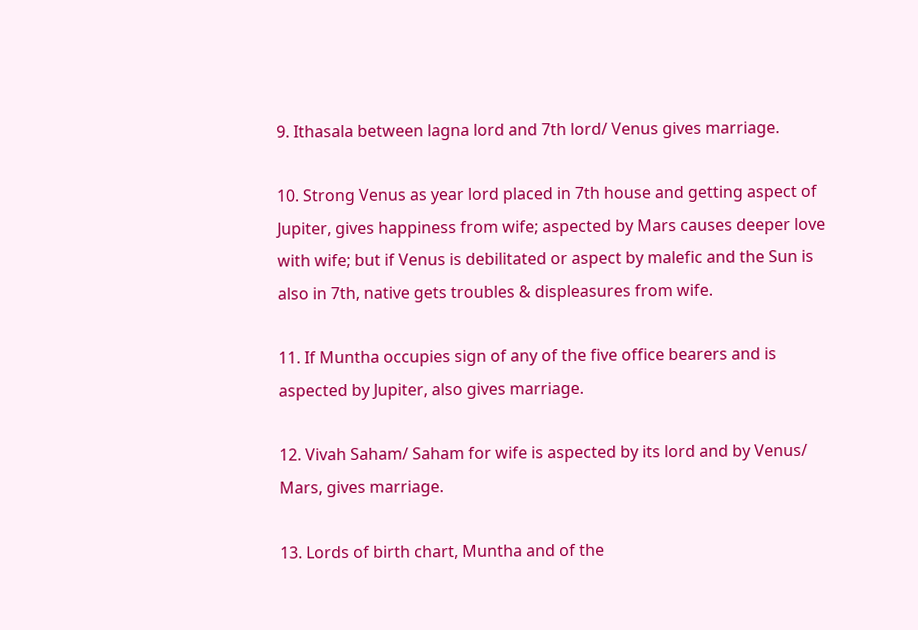9. Ithasala between lagna lord and 7th lord/ Venus gives marriage.

10. Strong Venus as year lord placed in 7th house and getting aspect of Jupiter, gives happiness from wife; aspected by Mars causes deeper love with wife; but if Venus is debilitated or aspect by malefic and the Sun is also in 7th, native gets troubles & displeasures from wife.

11. If Muntha occupies sign of any of the five office bearers and is aspected by Jupiter, also gives marriage.

12. Vivah Saham/ Saham for wife is aspected by its lord and by Venus/ Mars, gives marriage.

13. Lords of birth chart, Muntha and of the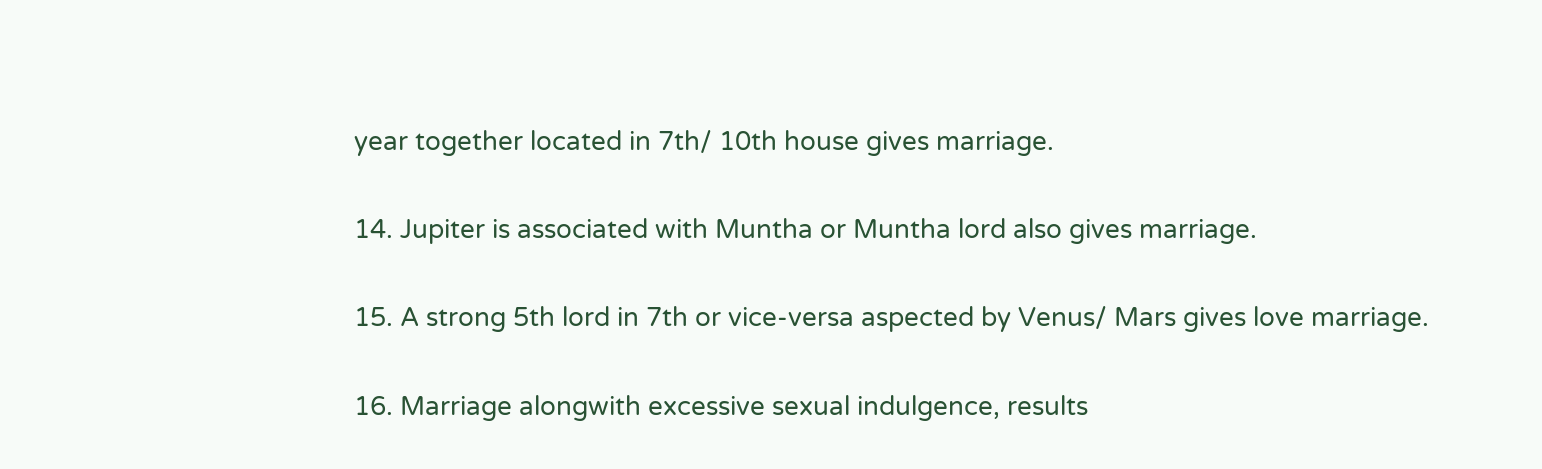year together located in 7th/ 10th house gives marriage.

14. Jupiter is associated with Muntha or Muntha lord also gives marriage.

15. A strong 5th lord in 7th or vice-versa aspected by Venus/ Mars gives love marriage.

16. Marriage alongwith excessive sexual indulgence, results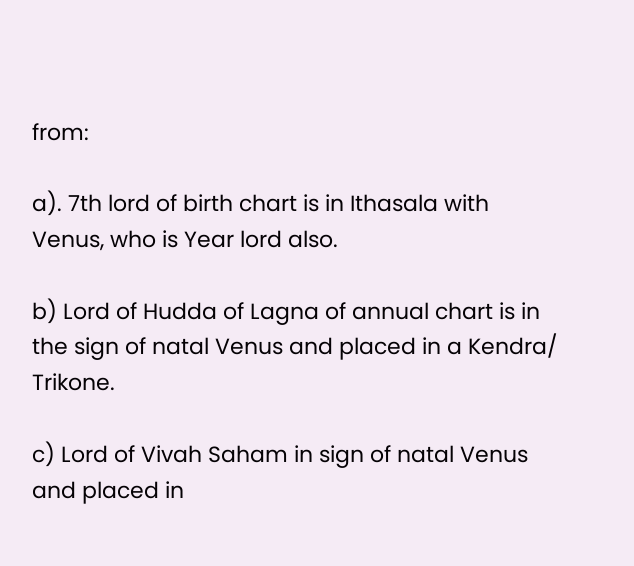from:

a). 7th lord of birth chart is in Ithasala with Venus, who is Year lord also.

b) Lord of Hudda of Lagna of annual chart is in the sign of natal Venus and placed in a Kendra/ Trikone.

c) Lord of Vivah Saham in sign of natal Venus and placed in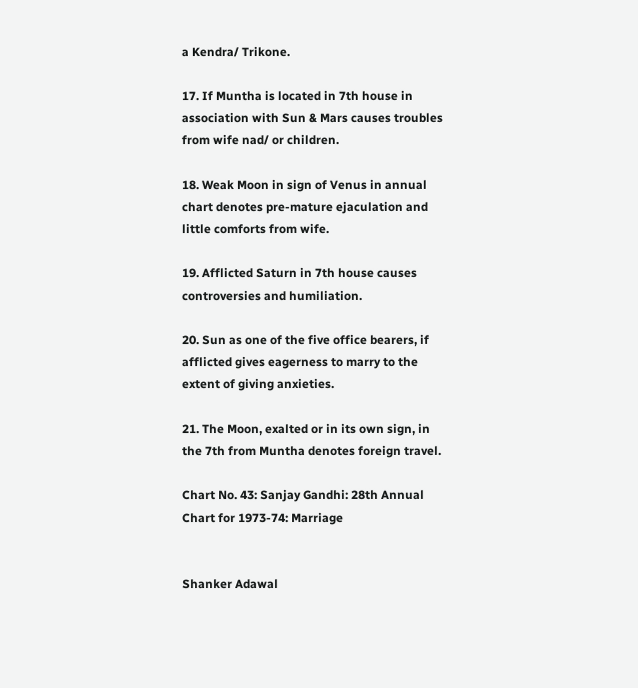a Kendra/ Trikone.

17. If Muntha is located in 7th house in association with Sun & Mars causes troubles from wife nad/ or children.

18. Weak Moon in sign of Venus in annual chart denotes pre-mature ejaculation and little comforts from wife.

19. Afflicted Saturn in 7th house causes controversies and humiliation.

20. Sun as one of the five office bearers, if afflicted gives eagerness to marry to the extent of giving anxieties.

21. The Moon, exalted or in its own sign, in the 7th from Muntha denotes foreign travel.

Chart No. 43: Sanjay Gandhi: 28th Annual Chart for 1973-74: Marriage


Shanker Adawal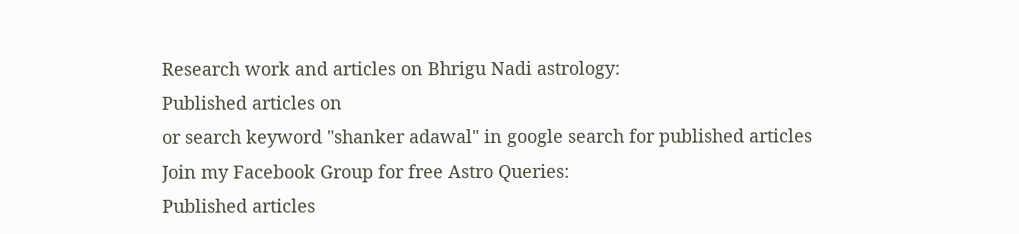Research work and articles on Bhrigu Nadi astrology:
Published articles on
or search keyword "shanker adawal" in google search for published articles
Join my Facebook Group for free Astro Queries:
Published articles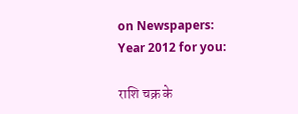on Newspapers:
Year 2012 for you:

राशि चक्र के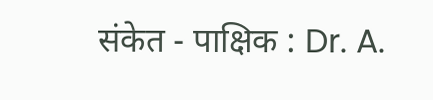संकेत - पाक्षिक : Dr. A.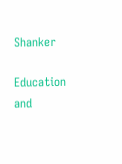Shanker

Education and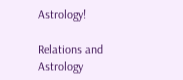Astrology!

Relations and Astrology